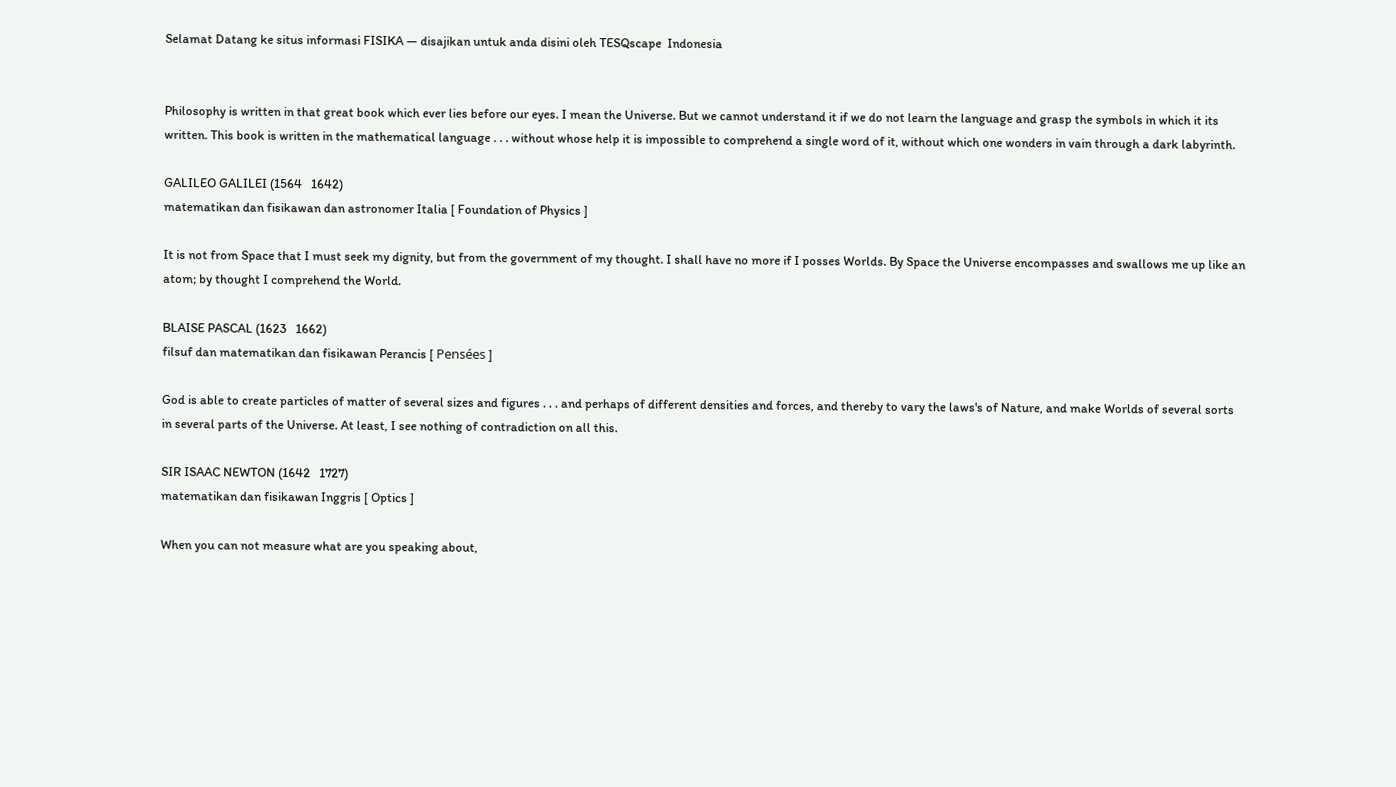Selamat Datang ke situs informasi FISIKA — disajikan untuk anda disini oleh TESQscape  Indonesia


Philosophy is written in that great book which ever lies before our eyes. I mean the Universe. But we cannot understand it if we do not learn the language and grasp the symbols in which it its written. This book is written in the mathematical language . . . without whose help it is impossible to comprehend a single word of it, without which one wonders in vain through a dark labyrinth.

GALILEO GALILEI (1564   1642)
matematikan dan fisikawan dan astronomer Italia [ Foundation of Physics ]

It is not from Space that I must seek my dignity, but from the government of my thought. I shall have no more if I posses Worlds. By Space the Universe encompasses and swallows me up like an atom; by thought I comprehend the World.

BLAISE PASCAL (1623   1662)
filsuf dan matematikan dan fisikawan Perancis [ Pensées ]

God is able to create particles of matter of several sizes and figures . . . and perhaps of different densities and forces, and thereby to vary the laws's of Nature, and make Worlds of several sorts in several parts of the Universe. At least, I see nothing of contradiction on all this.

SIR ISAAC NEWTON (1642   1727)
matematikan dan fisikawan Inggris [ Optics ]

When you can not measure what are you speaking about,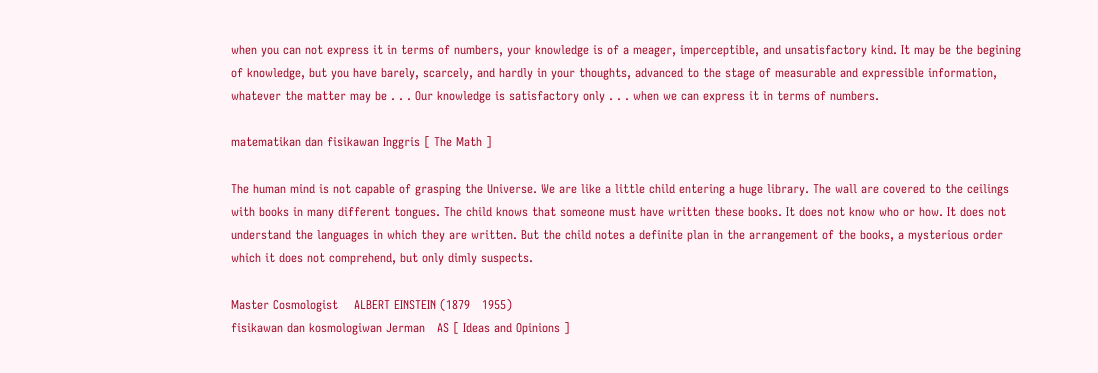when you can not express it in terms of numbers, your knowledge is of a meager, imperceptible, and unsatisfactory kind. It may be the begining of knowledge, but you have barely, scarcely, and hardly in your thoughts, advanced to the stage of measurable and expressible information, whatever the matter may be . . . Our knowledge is satisfactory only . . . when we can express it in terms of numbers.

matematikan dan fisikawan Inggris [ The Math ]

The human mind is not capable of grasping the Universe. We are like a little child entering a huge library. The wall are covered to the ceilings with books in many different tongues. The child knows that someone must have written these books. It does not know who or how. It does not understand the languages in which they are written. But the child notes a definite plan in the arrangement of the books, a mysterious order which it does not comprehend, but only dimly suspects.

Master Cosmologist    ALBERT EINSTEIN (1879   1955)
fisikawan dan kosmologiwan Jerman   AS [ Ideas and Opinions ]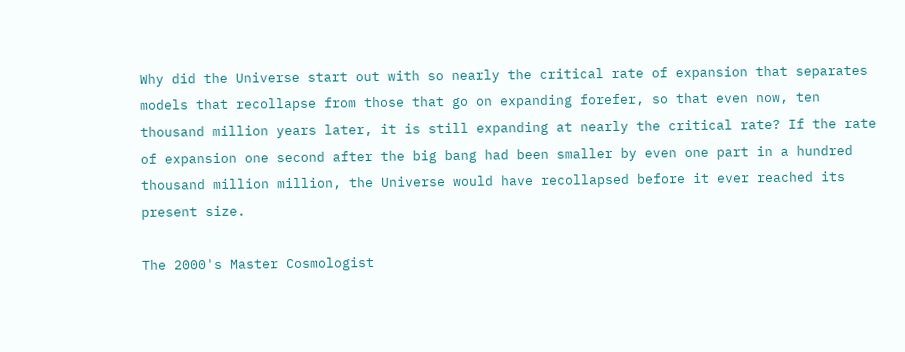Why did the Universe start out with so nearly the critical rate of expansion that separates models that recollapse from those that go on expanding forefer, so that even now, ten thousand million years later, it is still expanding at nearly the critical rate? If the rate of expansion one second after the big bang had been smaller by even one part in a hundred thousand million million, the Universe would have recollapsed before it ever reached its present size.

The 2000's Master Cosmologist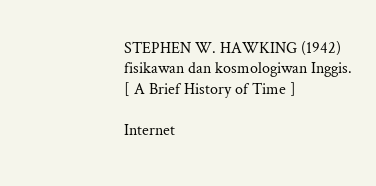STEPHEN W. HAWKING (1942)
fisikawan dan kosmologiwan Inggis. [ A Brief History of Time ]

Internet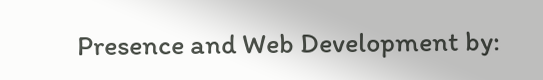Presence and Web Development by: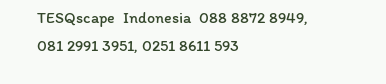TESQscape  Indonesia  088 8872 8949, 081 2991 3951, 0251 8611 593